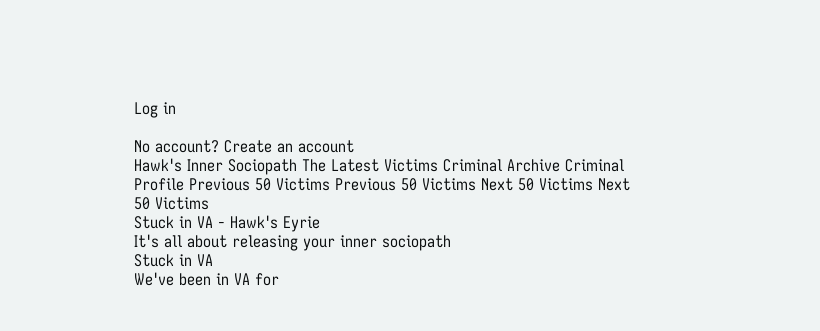Log in

No account? Create an account
Hawk's Inner Sociopath The Latest Victims Criminal Archive Criminal Profile Previous 50 Victims Previous 50 Victims Next 50 Victims Next 50 Victims
Stuck in VA - Hawk's Eyrie
It's all about releasing your inner sociopath
Stuck in VA
We've been in VA for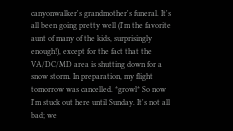canyonwalker's grandmother's funeral. It's all been going pretty well (I'm the favorite aunt of many of the kids, surprisingly enough!), except for the fact that the VA/DC/MD area is shutting down for a snow storm. In preparation, my flight tomorrow was cancelled. *growl* So now I'm stuck out here until Sunday. It's not all bad; we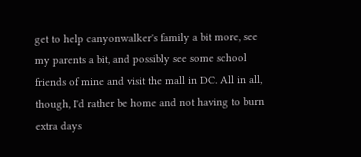get to help canyonwalker's family a bit more, see my parents a bit, and possibly see some school friends of mine and visit the mall in DC. All in all, though, I'd rather be home and not having to burn extra days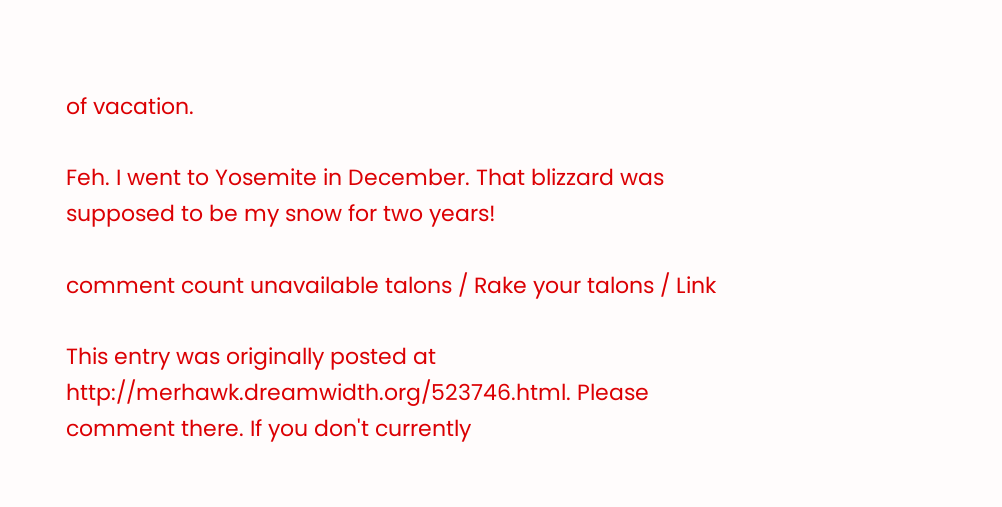of vacation.

Feh. I went to Yosemite in December. That blizzard was supposed to be my snow for two years!

comment count unavailable talons / Rake your talons / Link

This entry was originally posted at http://merhawk.dreamwidth.org/523746.html. Please comment there. If you don't currently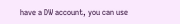have a DW account, you can use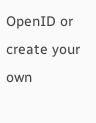OpenID or create your own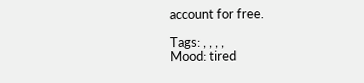account for free.

Tags: , , , ,
Mood: tired